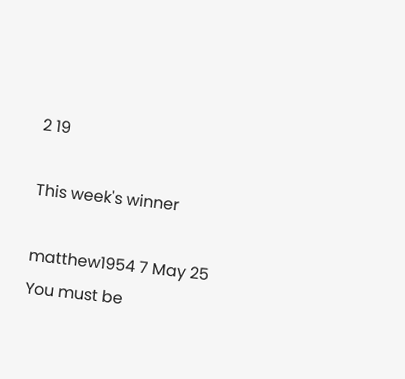2 19

This week's winner

matthew1954 7 May 25
You must be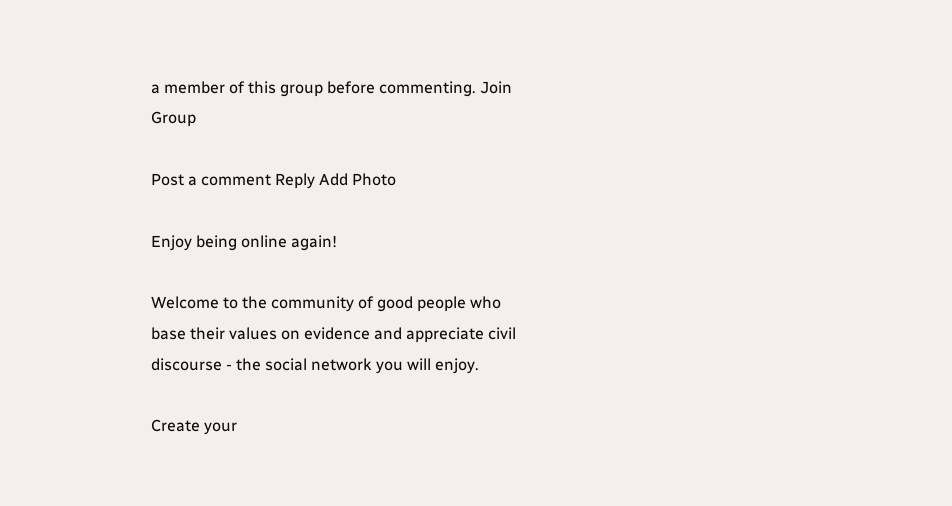a member of this group before commenting. Join Group

Post a comment Reply Add Photo

Enjoy being online again!

Welcome to the community of good people who base their values on evidence and appreciate civil discourse - the social network you will enjoy.

Create your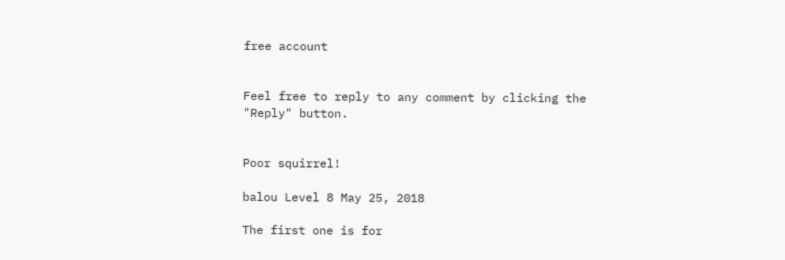free account


Feel free to reply to any comment by clicking the "Reply" button.


Poor squirrel!

balou Level 8 May 25, 2018

The first one is for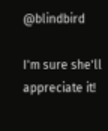@blindbird

I'm sure she'll appreciate it!